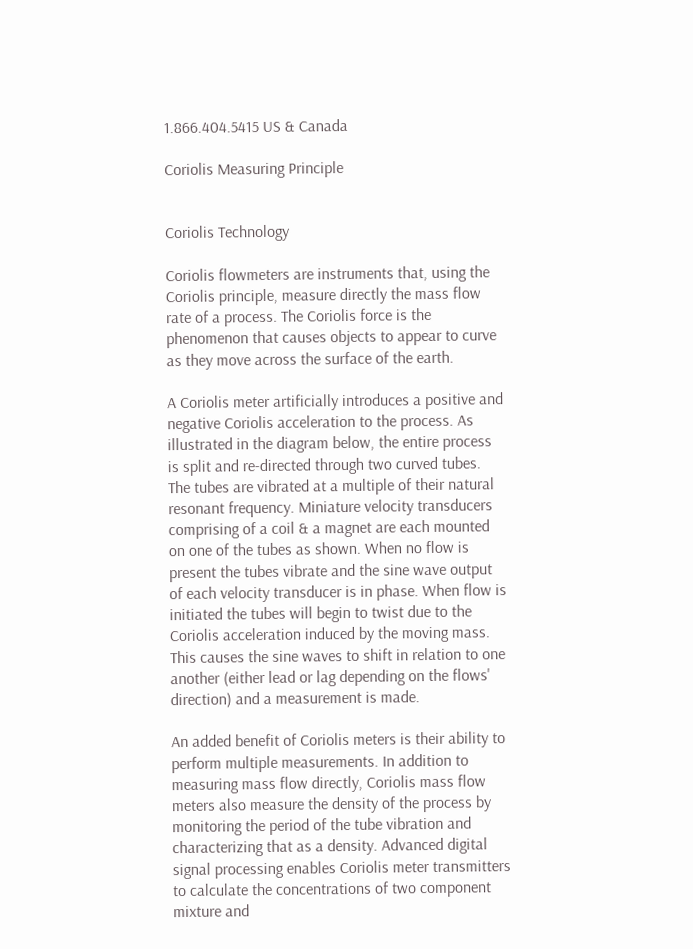1.866.404.5415 US & Canada

Coriolis Measuring Principle


Coriolis Technology

Coriolis flowmeters are instruments that, using the Coriolis principle, measure directly the mass flow rate of a process. The Coriolis force is the phenomenon that causes objects to appear to curve as they move across the surface of the earth.

A Coriolis meter artificially introduces a positive and negative Coriolis acceleration to the process. As illustrated in the diagram below, the entire process is split and re-directed through two curved tubes. The tubes are vibrated at a multiple of their natural resonant frequency. Miniature velocity transducers comprising of a coil & a magnet are each mounted on one of the tubes as shown. When no flow is present the tubes vibrate and the sine wave output of each velocity transducer is in phase. When flow is initiated the tubes will begin to twist due to the Coriolis acceleration induced by the moving mass. This causes the sine waves to shift in relation to one another (either lead or lag depending on the flows' direction) and a measurement is made.

An added benefit of Coriolis meters is their ability to perform multiple measurements. In addition to measuring mass flow directly, Coriolis mass flow meters also measure the density of the process by monitoring the period of the tube vibration and characterizing that as a density. Advanced digital signal processing enables Coriolis meter transmitters to calculate the concentrations of two component mixture and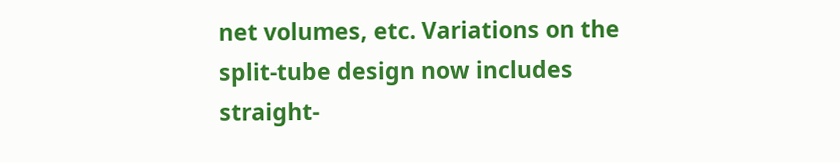net volumes, etc. Variations on the split-tube design now includes straight-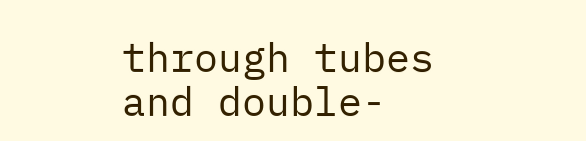through tubes and double-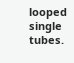looped single tubes.